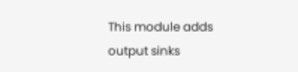This module adds output sinks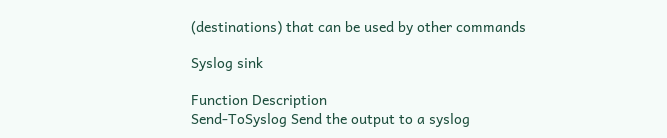(destinations) that can be used by other commands

Syslog sink

Function Description
Send‐ToSyslog Send the output to a syslog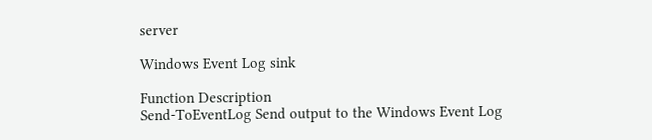server

Windows Event Log sink

Function Description
Send‐ToEventLog Send output to the Windows Event Log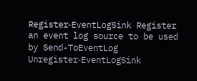Register‐EventLogSink Register an event log source to be used by Send-ToEventLog
Unregister‐EventLogSink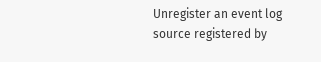Unregister an event log source registered by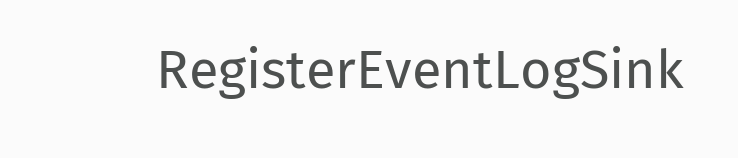RegisterEventLogSink